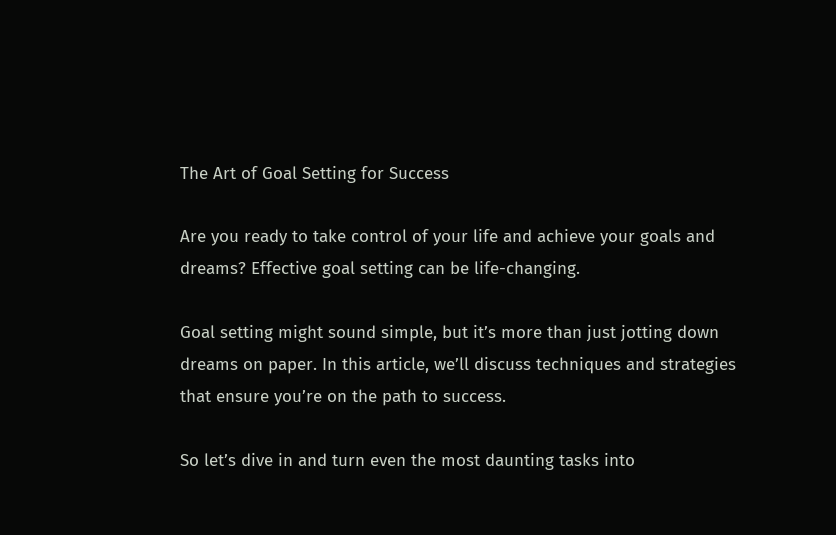The Art of Goal Setting for Success

Are you ready to take control of your life and achieve your goals and dreams? Effective goal setting can be life-changing.

Goal setting might sound simple, but it’s more than just jotting down dreams on paper. In this article, we’ll discuss techniques and strategies that ensure you’re on the path to success.

So let’s dive in and turn even the most daunting tasks into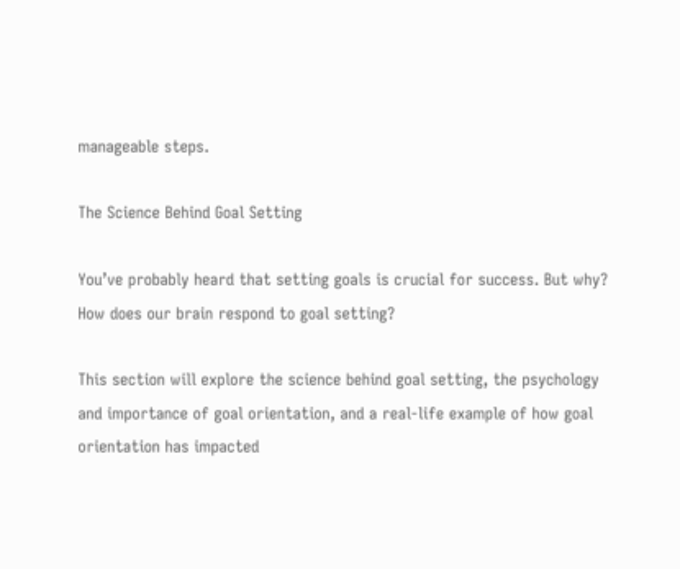manageable steps.

The Science Behind Goal Setting

You’ve probably heard that setting goals is crucial for success. But why? How does our brain respond to goal setting?

This section will explore the science behind goal setting, the psychology and importance of goal orientation, and a real-life example of how goal orientation has impacted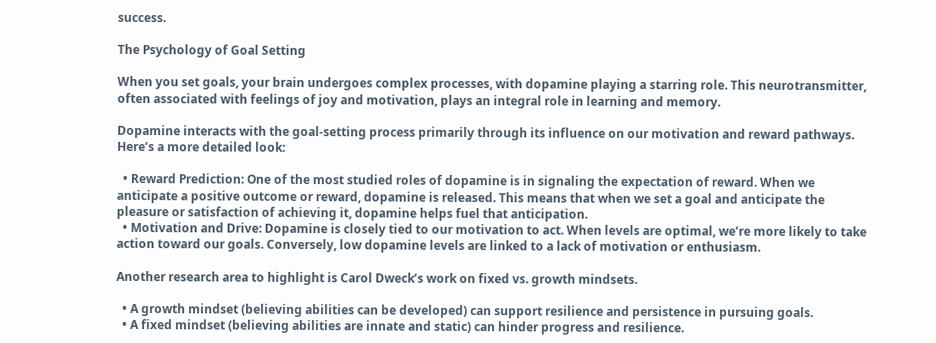success.

The Psychology of Goal Setting

When you set goals, your brain undergoes complex processes, with dopamine playing a starring role. This neurotransmitter, often associated with feelings of joy and motivation, plays an integral role in learning and memory.

Dopamine interacts with the goal-setting process primarily through its influence on our motivation and reward pathways. Here’s a more detailed look:

  • Reward Prediction: One of the most studied roles of dopamine is in signaling the expectation of reward. When we anticipate a positive outcome or reward, dopamine is released. This means that when we set a goal and anticipate the pleasure or satisfaction of achieving it, dopamine helps fuel that anticipation.
  • Motivation and Drive: Dopamine is closely tied to our motivation to act. When levels are optimal, we’re more likely to take action toward our goals. Conversely, low dopamine levels are linked to a lack of motivation or enthusiasm.

Another research area to highlight is Carol Dweck’s work on fixed vs. growth mindsets.

  • A growth mindset (believing abilities can be developed) can support resilience and persistence in pursuing goals.
  • A fixed mindset (believing abilities are innate and static) can hinder progress and resilience.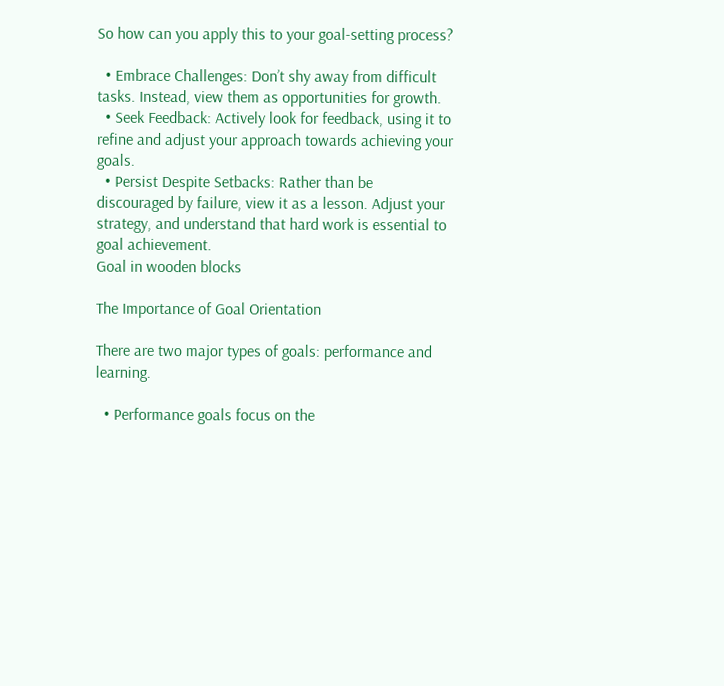So how can you apply this to your goal-setting process?

  • Embrace Challenges: Don’t shy away from difficult tasks. Instead, view them as opportunities for growth.
  • Seek Feedback: Actively look for feedback, using it to refine and adjust your approach towards achieving your goals.
  • Persist Despite Setbacks: Rather than be discouraged by failure, view it as a lesson. Adjust your strategy, and understand that hard work is essential to goal achievement.
Goal in wooden blocks

The Importance of Goal Orientation

There are two major types of goals: performance and learning.

  • Performance goals focus on the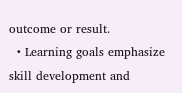outcome or result.
  • Learning goals emphasize skill development and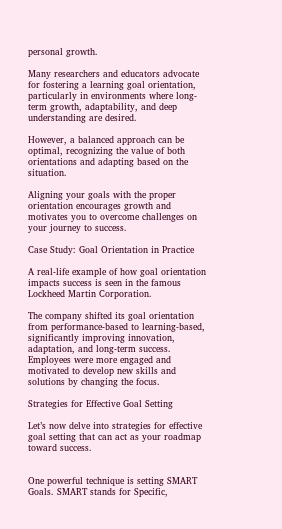personal growth.

Many researchers and educators advocate for fostering a learning goal orientation, particularly in environments where long-term growth, adaptability, and deep understanding are desired.

However, a balanced approach can be optimal, recognizing the value of both orientations and adapting based on the situation.

Aligning your goals with the proper orientation encourages growth and motivates you to overcome challenges on your journey to success.

Case Study: Goal Orientation in Practice

A real-life example of how goal orientation impacts success is seen in the famous Lockheed Martin Corporation.

The company shifted its goal orientation from performance-based to learning-based, significantly improving innovation, adaptation, and long-term success. Employees were more engaged and motivated to develop new skills and solutions by changing the focus.

Strategies for Effective Goal Setting

Let’s now delve into strategies for effective goal setting that can act as your roadmap toward success.


One powerful technique is setting SMART Goals. SMART stands for Specific,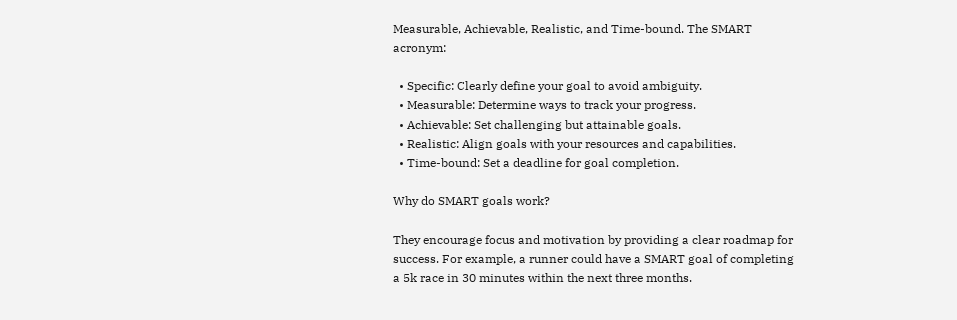Measurable, Achievable, Realistic, and Time-bound. The SMART acronym:

  • Specific: Clearly define your goal to avoid ambiguity.
  • Measurable: Determine ways to track your progress.
  • Achievable: Set challenging but attainable goals.
  • Realistic: Align goals with your resources and capabilities.
  • Time-bound: Set a deadline for goal completion.

Why do SMART goals work?

They encourage focus and motivation by providing a clear roadmap for success. For example, a runner could have a SMART goal of completing a 5k race in 30 minutes within the next three months.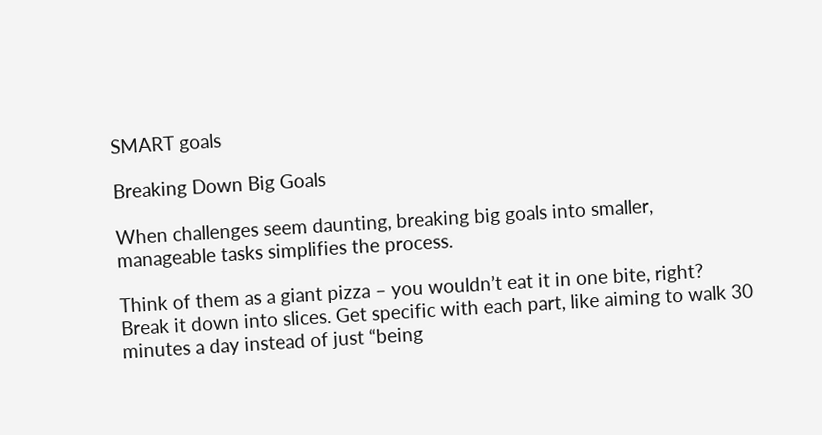SMART goals

Breaking Down Big Goals

When challenges seem daunting, breaking big goals into smaller, manageable tasks simplifies the process.

Think of them as a giant pizza – you wouldn’t eat it in one bite, right? Break it down into slices. Get specific with each part, like aiming to walk 30 minutes a day instead of just “being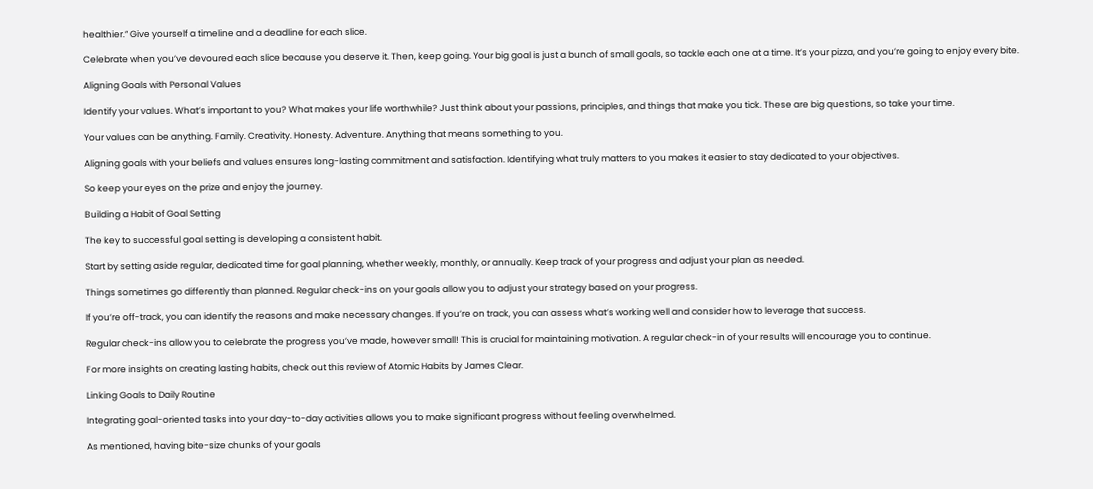healthier.” Give yourself a timeline and a deadline for each slice.

Celebrate when you’ve devoured each slice because you deserve it. Then, keep going. Your big goal is just a bunch of small goals, so tackle each one at a time. It’s your pizza, and you’re going to enjoy every bite.

Aligning Goals with Personal Values

Identify your values. What’s important to you? What makes your life worthwhile? Just think about your passions, principles, and things that make you tick. These are big questions, so take your time.

Your values can be anything. Family. Creativity. Honesty. Adventure. Anything that means something to you.

Aligning goals with your beliefs and values ensures long-lasting commitment and satisfaction. Identifying what truly matters to you makes it easier to stay dedicated to your objectives.

So keep your eyes on the prize and enjoy the journey.

Building a Habit of Goal Setting

The key to successful goal setting is developing a consistent habit.

Start by setting aside regular, dedicated time for goal planning, whether weekly, monthly, or annually. Keep track of your progress and adjust your plan as needed.

Things sometimes go differently than planned. Regular check-ins on your goals allow you to adjust your strategy based on your progress.

If you’re off-track, you can identify the reasons and make necessary changes. If you’re on track, you can assess what’s working well and consider how to leverage that success.

Regular check-ins allow you to celebrate the progress you’ve made, however small! This is crucial for maintaining motivation. A regular check-in of your results will encourage you to continue.

For more insights on creating lasting habits, check out this review of Atomic Habits by James Clear.

Linking Goals to Daily Routine

Integrating goal-oriented tasks into your day-to-day activities allows you to make significant progress without feeling overwhelmed.

As mentioned, having bite-size chunks of your goals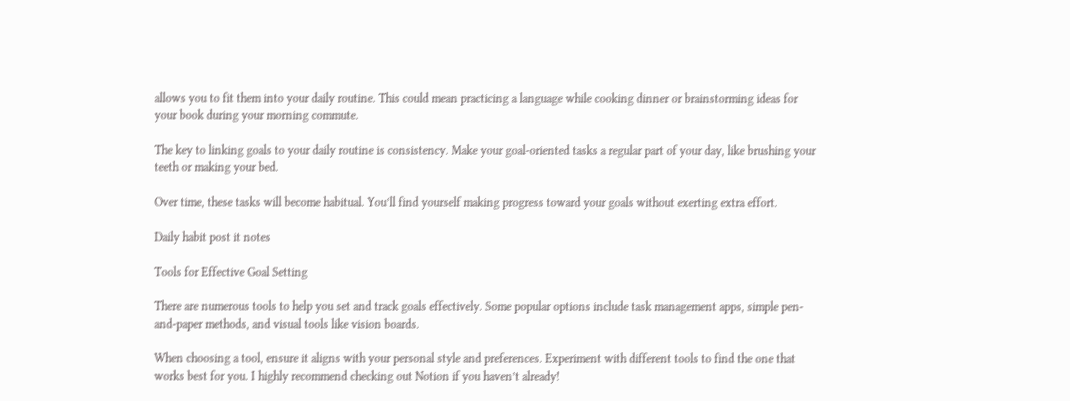allows you to fit them into your daily routine. This could mean practicing a language while cooking dinner or brainstorming ideas for your book during your morning commute.

The key to linking goals to your daily routine is consistency. Make your goal-oriented tasks a regular part of your day, like brushing your teeth or making your bed.

Over time, these tasks will become habitual. You’ll find yourself making progress toward your goals without exerting extra effort.

Daily habit post it notes

Tools for Effective Goal Setting

There are numerous tools to help you set and track goals effectively. Some popular options include task management apps, simple pen-and-paper methods, and visual tools like vision boards.

When choosing a tool, ensure it aligns with your personal style and preferences. Experiment with different tools to find the one that works best for you. I highly recommend checking out Notion if you haven’t already!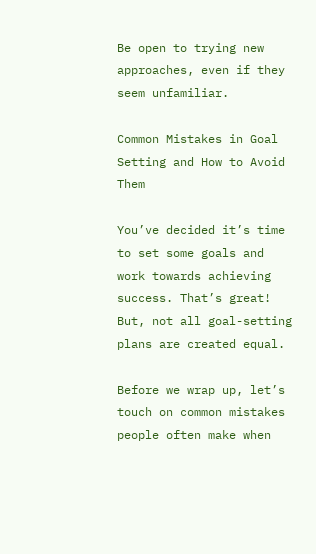Be open to trying new approaches, even if they seem unfamiliar.

Common Mistakes in Goal Setting and How to Avoid Them

You’ve decided it’s time to set some goals and work towards achieving success. That’s great! But, not all goal-setting plans are created equal.

Before we wrap up, let’s touch on common mistakes people often make when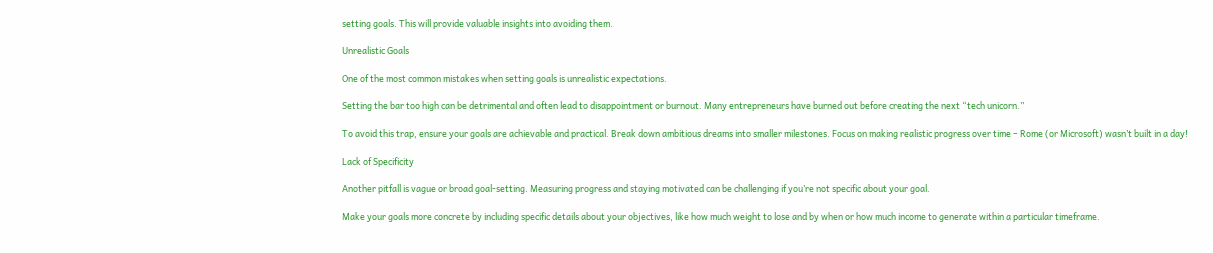setting goals. This will provide valuable insights into avoiding them.

Unrealistic Goals

One of the most common mistakes when setting goals is unrealistic expectations.

Setting the bar too high can be detrimental and often lead to disappointment or burnout. Many entrepreneurs have burned out before creating the next “tech unicorn.”

To avoid this trap, ensure your goals are achievable and practical. Break down ambitious dreams into smaller milestones. Focus on making realistic progress over time – Rome (or Microsoft) wasn’t built in a day!

Lack of Specificity

Another pitfall is vague or broad goal-setting. Measuring progress and staying motivated can be challenging if you’re not specific about your goal.

Make your goals more concrete by including specific details about your objectives, like how much weight to lose and by when or how much income to generate within a particular timeframe.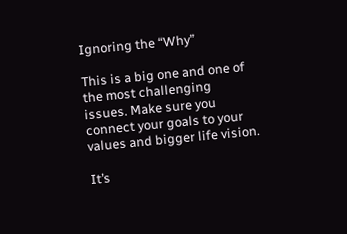Ignoring the “Why”

This is a big one and one of the most challenging issues. Make sure you connect your goals to your values and bigger life vision.

It’s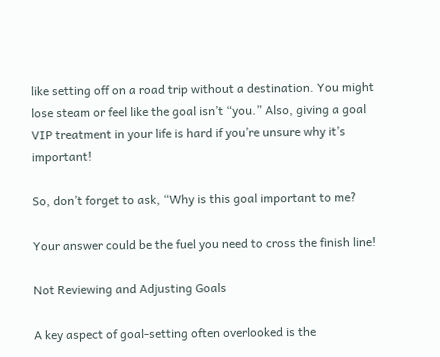like setting off on a road trip without a destination. You might lose steam or feel like the goal isn’t “you.” Also, giving a goal VIP treatment in your life is hard if you’re unsure why it’s important!

So, don’t forget to ask, “Why is this goal important to me?

Your answer could be the fuel you need to cross the finish line!

Not Reviewing and Adjusting Goals

A key aspect of goal-setting often overlooked is the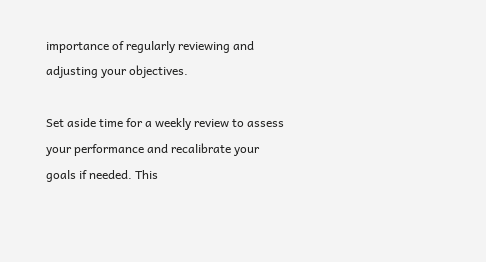importance of regularly reviewing and adjusting your objectives.

Set aside time for a weekly review to assess your performance and recalibrate your goals if needed. This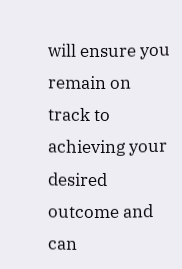will ensure you remain on track to achieving your desired outcome and can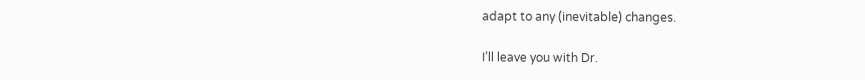adapt to any (inevitable) changes.

I’ll leave you with Dr.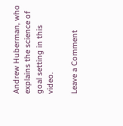Andrew Huberman, who explains the science of goal setting in this video.

Leave a Comment